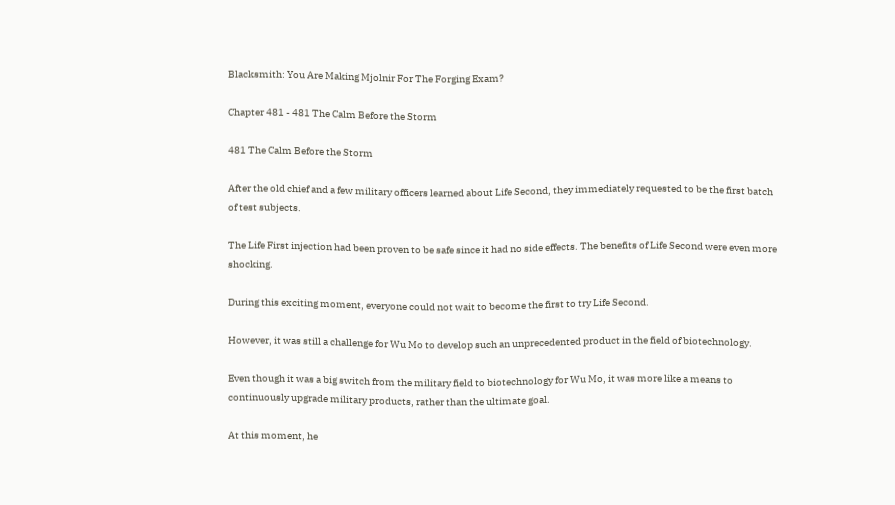Blacksmith: You Are Making Mjolnir For The Forging Exam?

Chapter 481 - 481 The Calm Before the Storm

481 The Calm Before the Storm

After the old chief and a few military officers learned about Life Second, they immediately requested to be the first batch of test subjects.

The Life First injection had been proven to be safe since it had no side effects. The benefits of Life Second were even more shocking.

During this exciting moment, everyone could not wait to become the first to try Life Second.

However, it was still a challenge for Wu Mo to develop such an unprecedented product in the field of biotechnology.

Even though it was a big switch from the military field to biotechnology for Wu Mo, it was more like a means to continuously upgrade military products, rather than the ultimate goal.

At this moment, he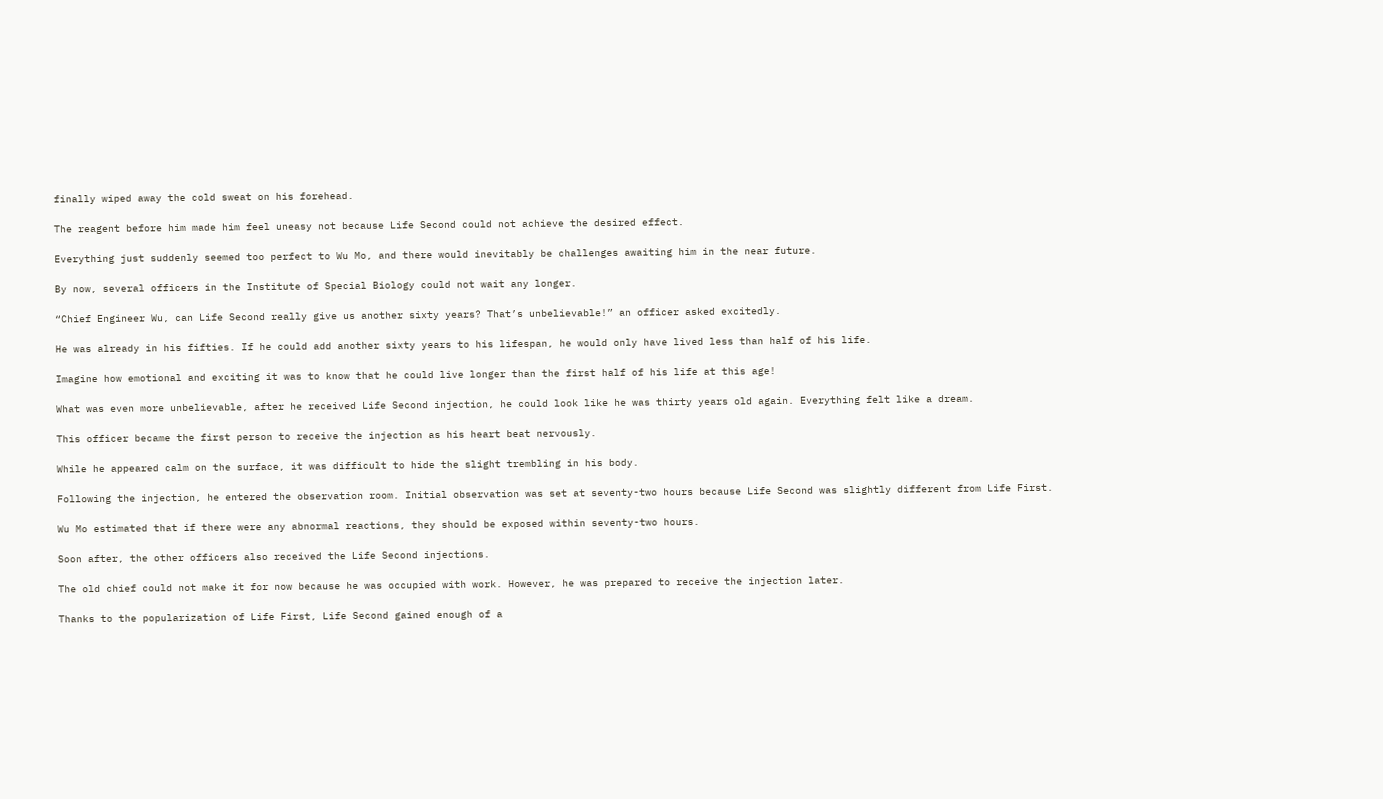finally wiped away the cold sweat on his forehead.

The reagent before him made him feel uneasy not because Life Second could not achieve the desired effect.

Everything just suddenly seemed too perfect to Wu Mo, and there would inevitably be challenges awaiting him in the near future.

By now, several officers in the Institute of Special Biology could not wait any longer.

“Chief Engineer Wu, can Life Second really give us another sixty years? That’s unbelievable!” an officer asked excitedly.

He was already in his fifties. If he could add another sixty years to his lifespan, he would only have lived less than half of his life.

Imagine how emotional and exciting it was to know that he could live longer than the first half of his life at this age!

What was even more unbelievable, after he received Life Second injection, he could look like he was thirty years old again. Everything felt like a dream.

This officer became the first person to receive the injection as his heart beat nervously.

While he appeared calm on the surface, it was difficult to hide the slight trembling in his body.

Following the injection, he entered the observation room. Initial observation was set at seventy-two hours because Life Second was slightly different from Life First.

Wu Mo estimated that if there were any abnormal reactions, they should be exposed within seventy-two hours.

Soon after, the other officers also received the Life Second injections.

The old chief could not make it for now because he was occupied with work. However, he was prepared to receive the injection later.

Thanks to the popularization of Life First, Life Second gained enough of a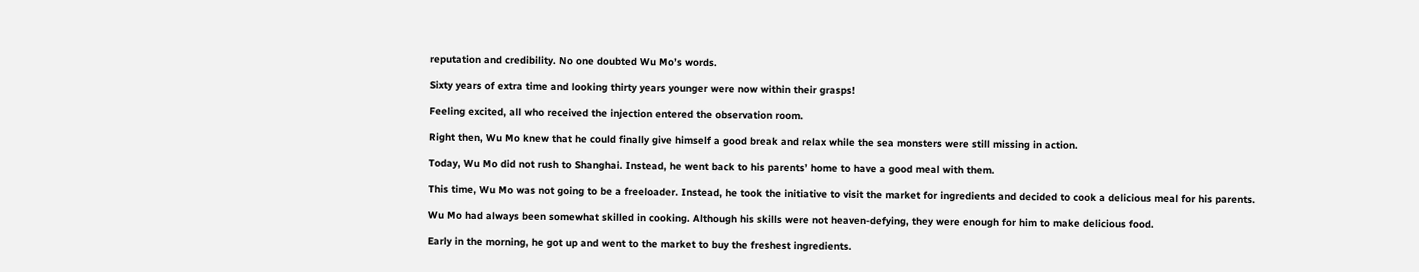reputation and credibility. No one doubted Wu Mo’s words.

Sixty years of extra time and looking thirty years younger were now within their grasps!

Feeling excited, all who received the injection entered the observation room.

Right then, Wu Mo knew that he could finally give himself a good break and relax while the sea monsters were still missing in action.

Today, Wu Mo did not rush to Shanghai. Instead, he went back to his parents’ home to have a good meal with them.

This time, Wu Mo was not going to be a freeloader. Instead, he took the initiative to visit the market for ingredients and decided to cook a delicious meal for his parents.

Wu Mo had always been somewhat skilled in cooking. Although his skills were not heaven-defying, they were enough for him to make delicious food.

Early in the morning, he got up and went to the market to buy the freshest ingredients.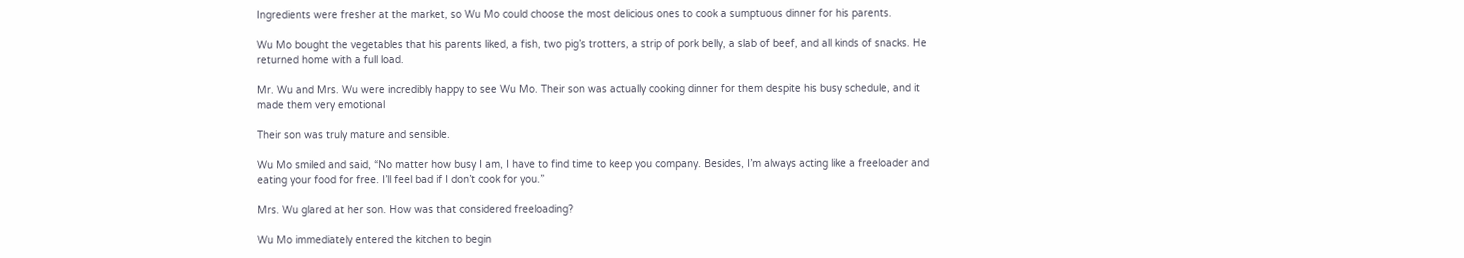Ingredients were fresher at the market, so Wu Mo could choose the most delicious ones to cook a sumptuous dinner for his parents.

Wu Mo bought the vegetables that his parents liked, a fish, two pig’s trotters, a strip of pork belly, a slab of beef, and all kinds of snacks. He returned home with a full load.

Mr. Wu and Mrs. Wu were incredibly happy to see Wu Mo. Their son was actually cooking dinner for them despite his busy schedule, and it made them very emotional

Their son was truly mature and sensible.

Wu Mo smiled and said, “No matter how busy I am, I have to find time to keep you company. Besides, I’m always acting like a freeloader and eating your food for free. I’ll feel bad if I don’t cook for you.”

Mrs. Wu glared at her son. How was that considered freeloading?

Wu Mo immediately entered the kitchen to begin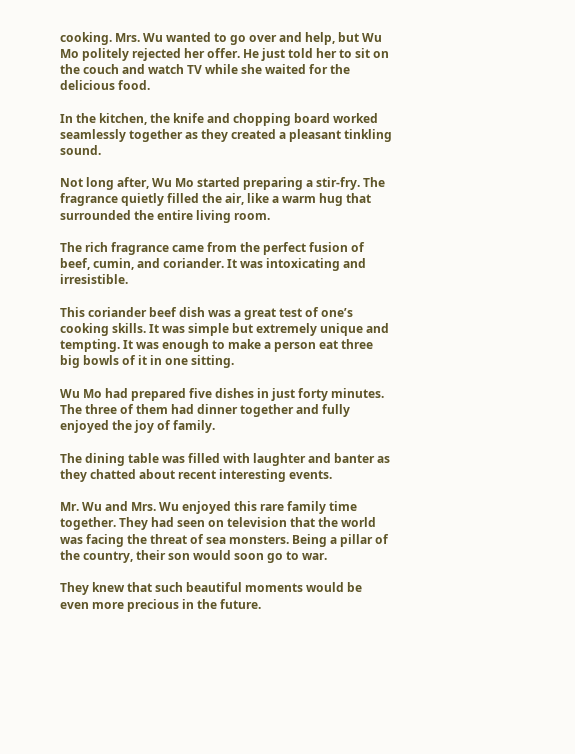cooking. Mrs. Wu wanted to go over and help, but Wu Mo politely rejected her offer. He just told her to sit on the couch and watch TV while she waited for the delicious food.

In the kitchen, the knife and chopping board worked seamlessly together as they created a pleasant tinkling sound.

Not long after, Wu Mo started preparing a stir-fry. The fragrance quietly filled the air, like a warm hug that surrounded the entire living room.

The rich fragrance came from the perfect fusion of beef, cumin, and coriander. It was intoxicating and irresistible.

This coriander beef dish was a great test of one’s cooking skills. It was simple but extremely unique and tempting. It was enough to make a person eat three big bowls of it in one sitting.

Wu Mo had prepared five dishes in just forty minutes. The three of them had dinner together and fully enjoyed the joy of family.

The dining table was filled with laughter and banter as they chatted about recent interesting events.

Mr. Wu and Mrs. Wu enjoyed this rare family time together. They had seen on television that the world was facing the threat of sea monsters. Being a pillar of the country, their son would soon go to war.

They knew that such beautiful moments would be even more precious in the future.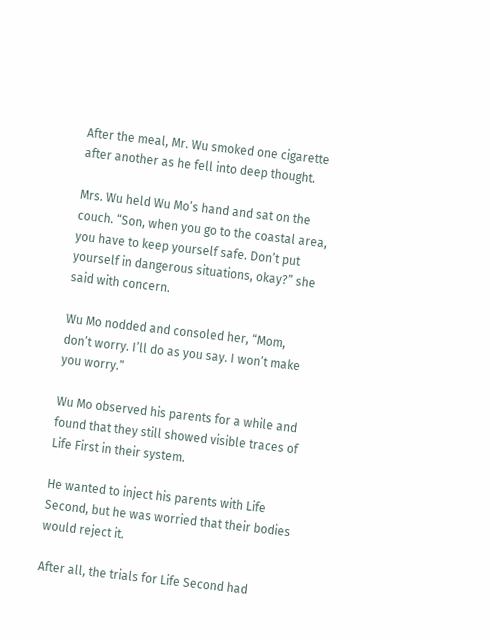After the meal, Mr. Wu smoked one cigarette after another as he fell into deep thought.

Mrs. Wu held Wu Mo’s hand and sat on the couch. “Son, when you go to the coastal area, you have to keep yourself safe. Don’t put yourself in dangerous situations, okay?” she said with concern.

Wu Mo nodded and consoled her, “Mom, don’t worry. I’ll do as you say. I won’t make you worry.”

Wu Mo observed his parents for a while and found that they still showed visible traces of Life First in their system.

He wanted to inject his parents with Life Second, but he was worried that their bodies would reject it.

After all, the trials for Life Second had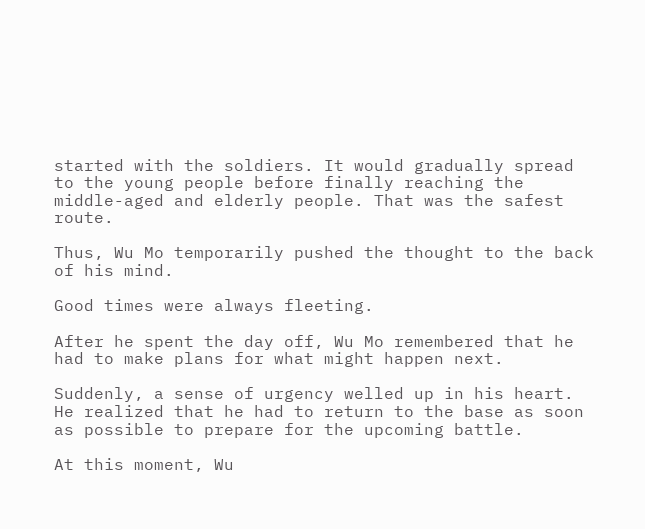started with the soldiers. It would gradually spread to the young people before finally reaching the middle-aged and elderly people. That was the safest route.

Thus, Wu Mo temporarily pushed the thought to the back of his mind.

Good times were always fleeting.

After he spent the day off, Wu Mo remembered that he had to make plans for what might happen next.

Suddenly, a sense of urgency welled up in his heart. He realized that he had to return to the base as soon as possible to prepare for the upcoming battle.

At this moment, Wu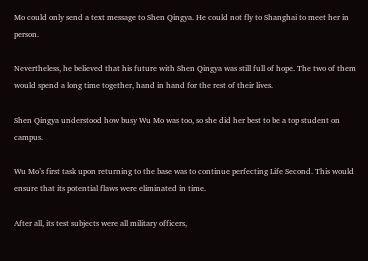Mo could only send a text message to Shen Qingya. He could not fly to Shanghai to meet her in person.

Nevertheless, he believed that his future with Shen Qingya was still full of hope. The two of them would spend a long time together, hand in hand for the rest of their lives.

Shen Qingya understood how busy Wu Mo was too, so she did her best to be a top student on campus.

Wu Mo’s first task upon returning to the base was to continue perfecting Life Second. This would ensure that its potential flaws were eliminated in time.

After all, its test subjects were all military officers,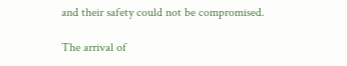and their safety could not be compromised.

The arrival of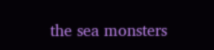the sea monsters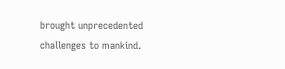brought unprecedented challenges to mankind.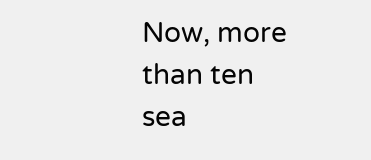Now, more than ten sea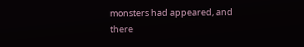monsters had appeared, and there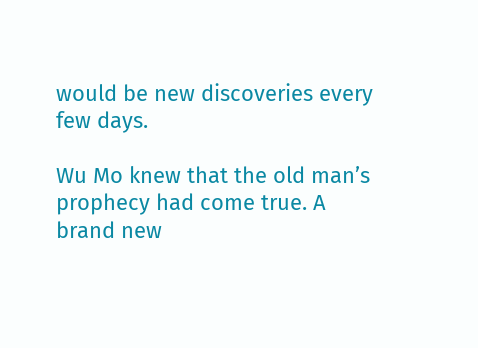would be new discoveries every few days.

Wu Mo knew that the old man’s prophecy had come true. A brand new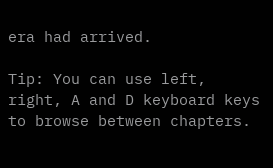era had arrived.

Tip: You can use left, right, A and D keyboard keys to browse between chapters.